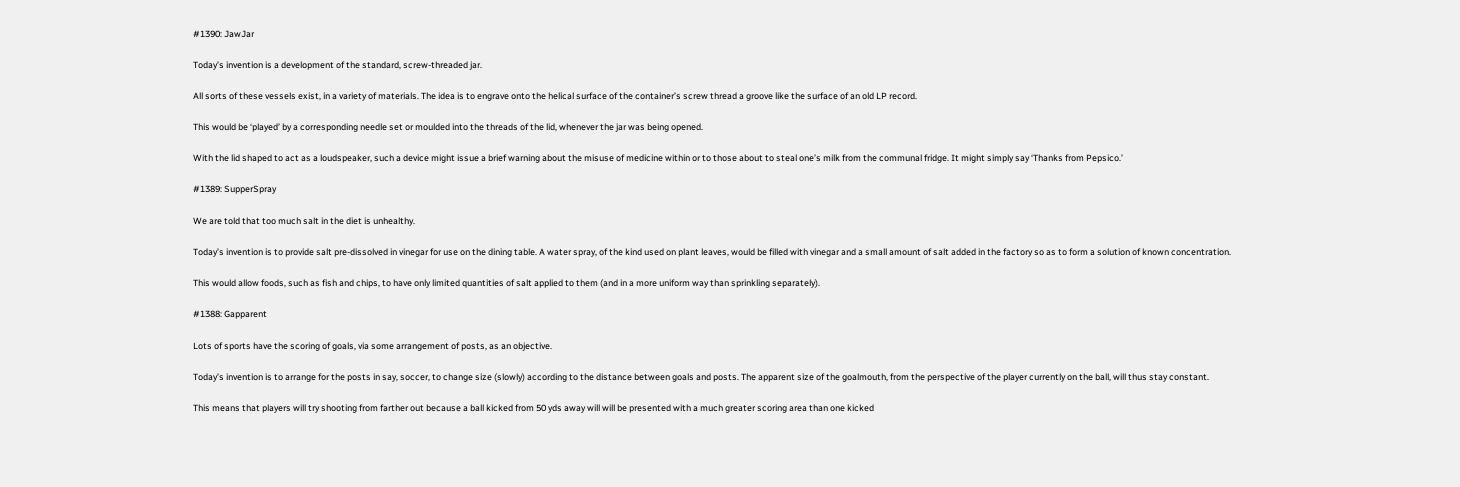#1390: JawJar

Today’s invention is a development of the standard, screw-threaded jar.

All sorts of these vessels exist, in a variety of materials. The idea is to engrave onto the helical surface of the container’s screw thread a groove like the surface of an old LP record.

This would be ‘played’ by a corresponding needle set or moulded into the threads of the lid, whenever the jar was being opened.

With the lid shaped to act as a loudspeaker, such a device might issue a brief warning about the misuse of medicine within or to those about to steal one’s milk from the communal fridge. It might simply say ‘Thanks from Pepsico.’

#1389: SupperSpray

We are told that too much salt in the diet is unhealthy.

Today’s invention is to provide salt pre-dissolved in vinegar for use on the dining table. A water spray, of the kind used on plant leaves, would be filled with vinegar and a small amount of salt added in the factory so as to form a solution of known concentration.

This would allow foods, such as fish and chips, to have only limited quantities of salt applied to them (and in a more uniform way than sprinkling separately).

#1388: Gapparent

Lots of sports have the scoring of goals, via some arrangement of posts, as an objective.

Today’s invention is to arrange for the posts in say, soccer, to change size (slowly) according to the distance between goals and posts. The apparent size of the goalmouth, from the perspective of the player currently on the ball, will thus stay constant.

This means that players will try shooting from farther out because a ball kicked from 50 yds away will will be presented with a much greater scoring area than one kicked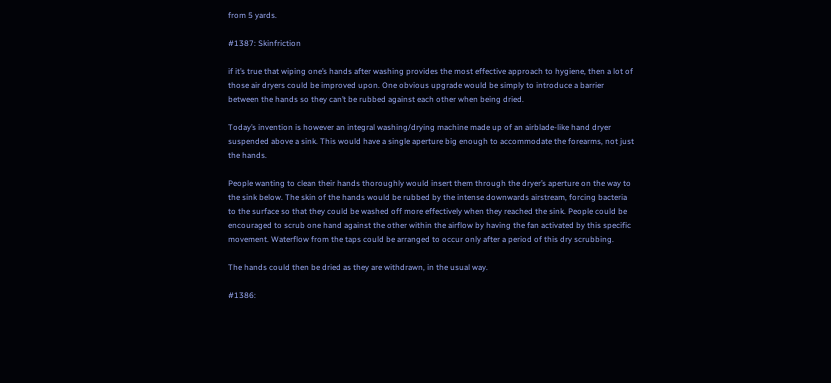from 5 yards.

#1387: Skinfriction

if it’s true that wiping one’s hands after washing provides the most effective approach to hygiene, then a lot of those air dryers could be improved upon. One obvious upgrade would be simply to introduce a barrier between the hands so they can’t be rubbed against each other when being dried.

Today’s invention is however an integral washing/drying machine made up of an airblade-like hand dryer suspended above a sink. This would have a single aperture big enough to accommodate the forearms, not just the hands.

People wanting to clean their hands thoroughly would insert them through the dryer’s aperture on the way to the sink below. The skin of the hands would be rubbed by the intense downwards airstream, forcing bacteria to the surface so that they could be washed off more effectively when they reached the sink. People could be encouraged to scrub one hand against the other within the airflow by having the fan activated by this specific movement. Waterflow from the taps could be arranged to occur only after a period of this dry scrubbing.

The hands could then be dried as they are withdrawn, in the usual way.

#1386: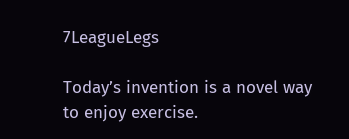7LeagueLegs

Today’s invention is a novel way to enjoy exercise.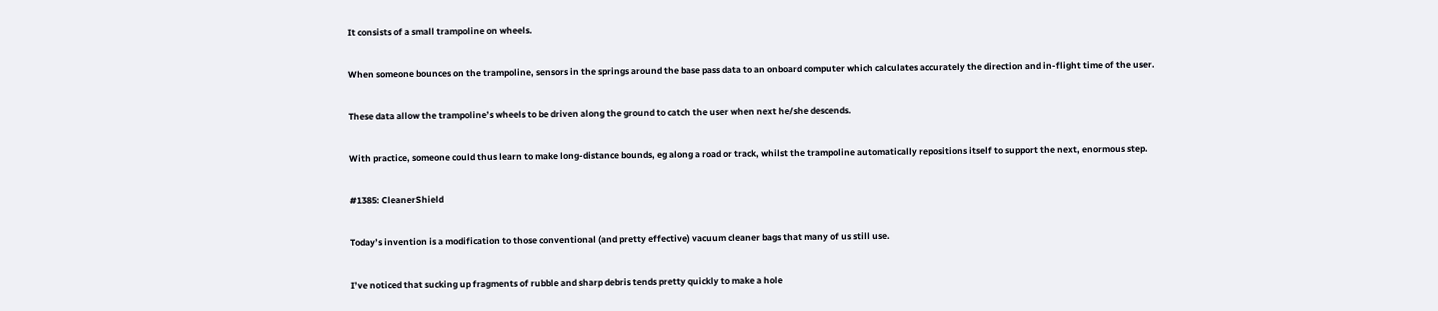It consists of a small trampoline on wheels.

When someone bounces on the trampoline, sensors in the springs around the base pass data to an onboard computer which calculates accurately the direction and in-flight time of the user.

These data allow the trampoline’s wheels to be driven along the ground to catch the user when next he/she descends.

With practice, someone could thus learn to make long-distance bounds, eg along a road or track, whilst the trampoline automatically repositions itself to support the next, enormous step.

#1385: CleanerShield

Today’s invention is a modification to those conventional (and pretty effective) vacuum cleaner bags that many of us still use.

I’ve noticed that sucking up fragments of rubble and sharp debris tends pretty quickly to make a hole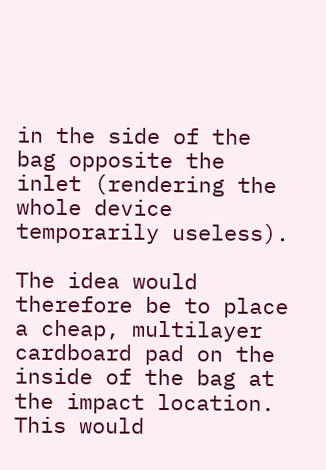in the side of the bag opposite the inlet (rendering the whole device temporarily useless).

The idea would therefore be to place a cheap, multilayer cardboard pad on the inside of the bag at the impact location. This would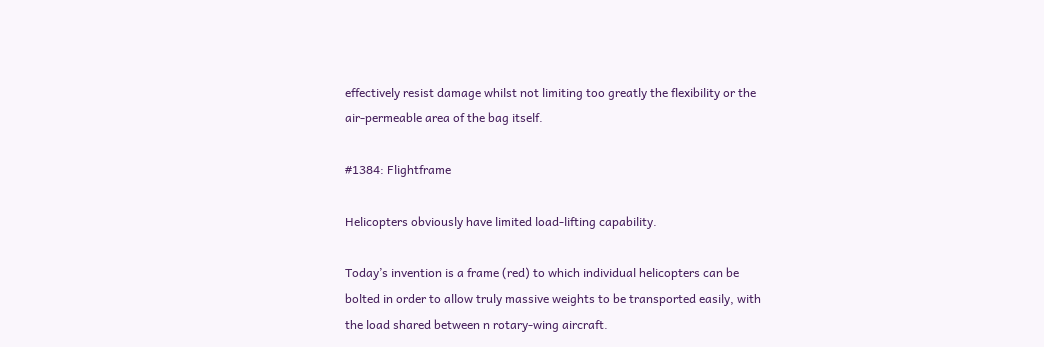effectively resist damage whilst not limiting too greatly the flexibility or the air-permeable area of the bag itself.

#1384: Flightframe

Helicopters obviously have limited load-lifting capability.

Today’s invention is a frame (red) to which individual helicopters can be bolted in order to allow truly massive weights to be transported easily, with the load shared between n rotary-wing aircraft.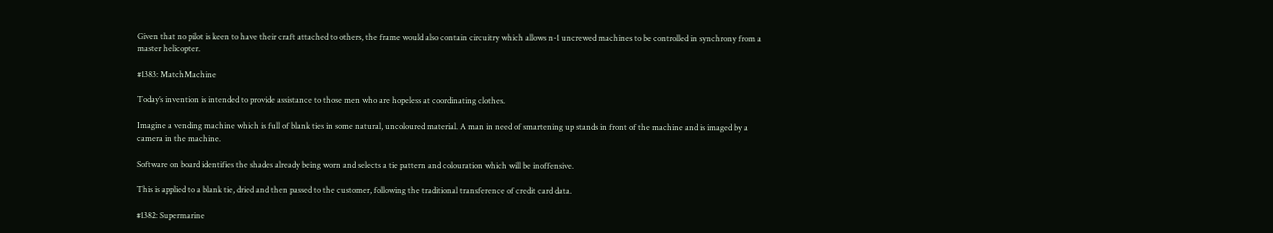Given that no pilot is keen to have their craft attached to others, the frame would also contain circuitry which allows n-1 uncrewed machines to be controlled in synchrony from a master helicopter.

#1383: MatchMachine

Today’s invention is intended to provide assistance to those men who are hopeless at coordinating clothes.

Imagine a vending machine which is full of blank ties in some natural, uncoloured material. A man in need of smartening up stands in front of the machine and is imaged by a camera in the machine.

Software on board identifies the shades already being worn and selects a tie pattern and colouration which will be inoffensive.

This is applied to a blank tie, dried and then passed to the customer, following the traditional transference of credit card data.

#1382: Supermarine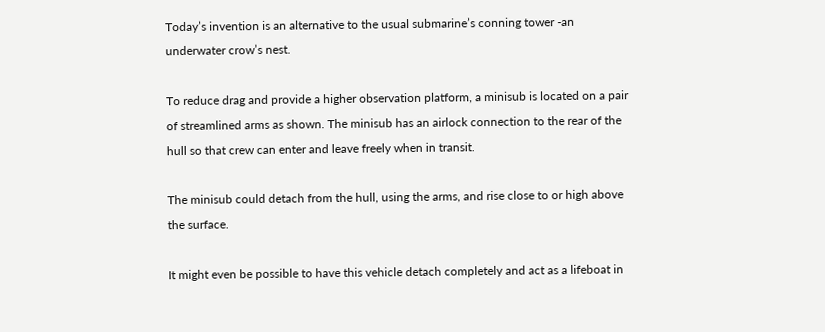Today’s invention is an alternative to the usual submarine’s conning tower -an underwater crow’s nest.

To reduce drag and provide a higher observation platform, a minisub is located on a pair of streamlined arms as shown. The minisub has an airlock connection to the rear of the hull so that crew can enter and leave freely when in transit.

The minisub could detach from the hull, using the arms, and rise close to or high above the surface.

It might even be possible to have this vehicle detach completely and act as a lifeboat in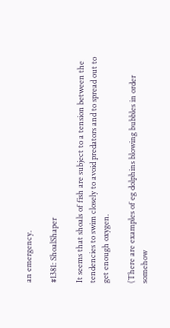an emergency.

#1381: ShoalShaper

It seems that shoals of fish are subject to a tension between the tendencies to swim closely to avoid predators and to spread out to get enough oxygen.

(There are examples of eg dolphins blowing bubbles in order somehow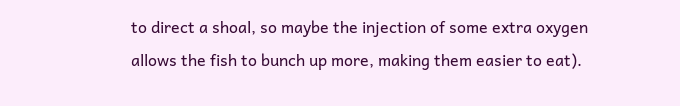to direct a shoal, so maybe the injection of some extra oxygen allows the fish to bunch up more, making them easier to eat).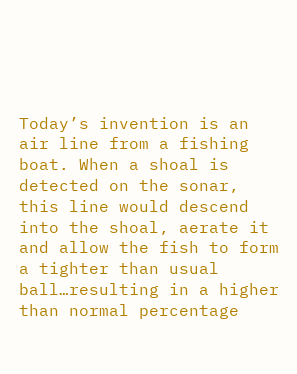Today’s invention is an air line from a fishing boat. When a shoal is detected on the sonar, this line would descend into the shoal, aerate it and allow the fish to form a tighter than usual ball…resulting in a higher than normal percentage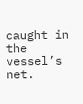caught in the vessel’s net.